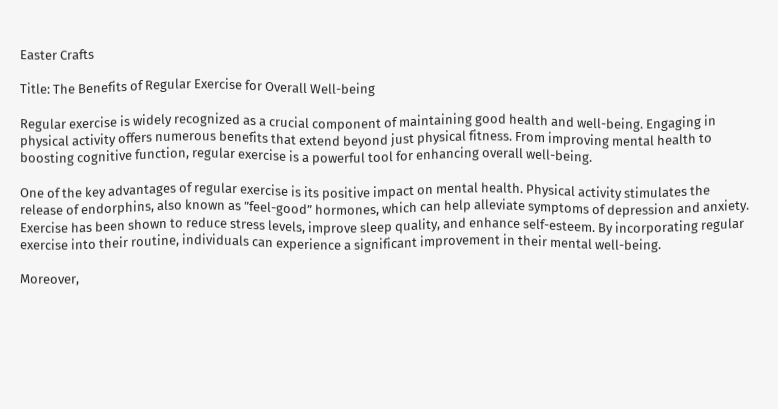Easter Crafts

Title: The Benefits of Regular Exercise for Overall Well-being

Regular exercise is widely recognized as a crucial component of maintaining good health and well-being. Engaging in physical activity offers numerous benefits that extend beyond just physical fitness. From improving mental health to boosting cognitive function, regular exercise is a powerful tool for enhancing overall well-being.

One of the key advantages of regular exercise is its positive impact on mental health. Physical activity stimulates the release of endorphins, also known as ”feel-good” hormones, which can help alleviate symptoms of depression and anxiety. Exercise has been shown to reduce stress levels, improve sleep quality, and enhance self-esteem. By incorporating regular exercise into their routine, individuals can experience a significant improvement in their mental well-being.

Moreover,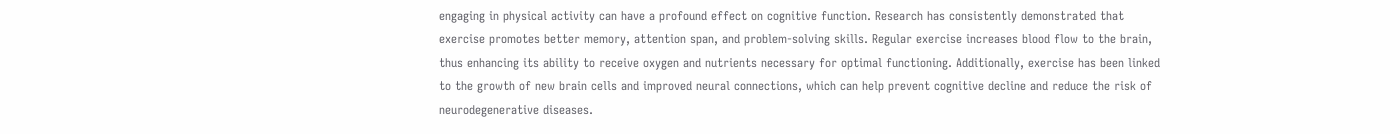engaging in physical activity can have a profound effect on cognitive function. Research has consistently demonstrated that exercise promotes better memory, attention span, and problem-solving skills. Regular exercise increases blood flow to the brain, thus enhancing its ability to receive oxygen and nutrients necessary for optimal functioning. Additionally, exercise has been linked to the growth of new brain cells and improved neural connections, which can help prevent cognitive decline and reduce the risk of neurodegenerative diseases.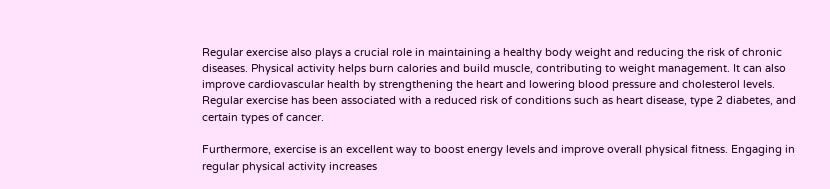Regular exercise also plays a crucial role in maintaining a healthy body weight and reducing the risk of chronic diseases. Physical activity helps burn calories and build muscle, contributing to weight management. It can also improve cardiovascular health by strengthening the heart and lowering blood pressure and cholesterol levels. Regular exercise has been associated with a reduced risk of conditions such as heart disease, type 2 diabetes, and certain types of cancer.

Furthermore, exercise is an excellent way to boost energy levels and improve overall physical fitness. Engaging in regular physical activity increases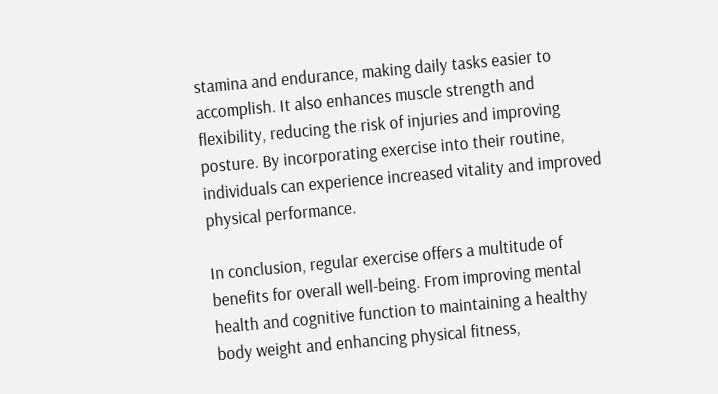stamina and endurance, making daily tasks easier to accomplish. It also enhances muscle strength and flexibility, reducing the risk of injuries and improving posture. By incorporating exercise into their routine, individuals can experience increased vitality and improved physical performance.

In conclusion, regular exercise offers a multitude of benefits for overall well-being. From improving mental health and cognitive function to maintaining a healthy body weight and enhancing physical fitness,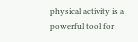physical activity is a powerful tool for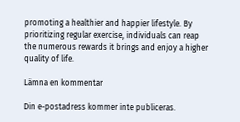promoting a healthier and happier lifestyle. By prioritizing regular exercise, individuals can reap the numerous rewards it brings and enjoy a higher quality of life.

Lämna en kommentar

Din e-postadress kommer inte publiceras.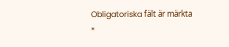Obligatoriska fält är märkta *